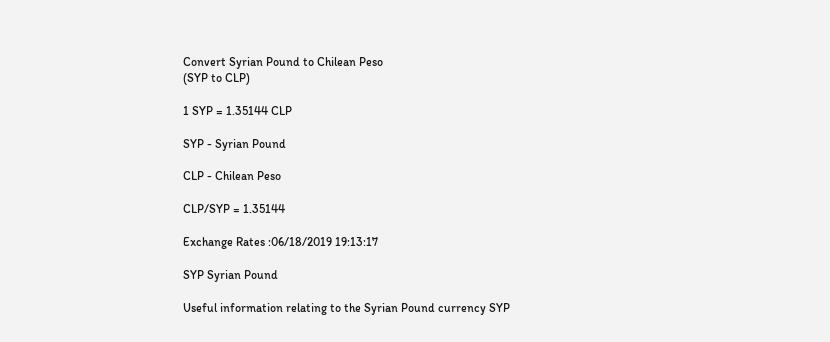Convert Syrian Pound to Chilean Peso
(SYP to CLP)

1 SYP = 1.35144 CLP

SYP - Syrian Pound

CLP - Chilean Peso

CLP/SYP = 1.35144

Exchange Rates :06/18/2019 19:13:17

SYP Syrian Pound

Useful information relating to the Syrian Pound currency SYP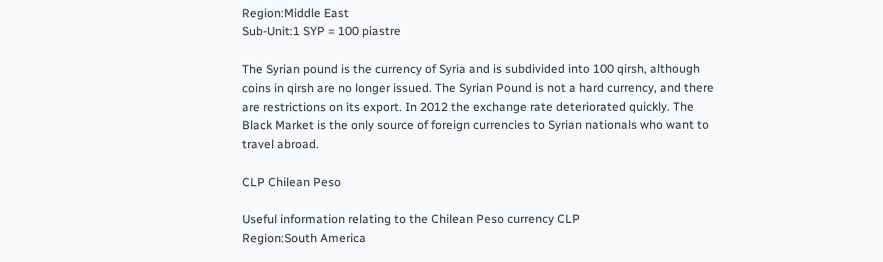Region:Middle East
Sub-Unit:1 SYP = 100 piastre

The Syrian pound is the currency of Syria and is subdivided into 100 qirsh, although coins in qirsh are no longer issued. The Syrian Pound is not a hard currency, and there are restrictions on its export. In 2012 the exchange rate deteriorated quickly. The Black Market is the only source of foreign currencies to Syrian nationals who want to travel abroad.

CLP Chilean Peso

Useful information relating to the Chilean Peso currency CLP
Region:South America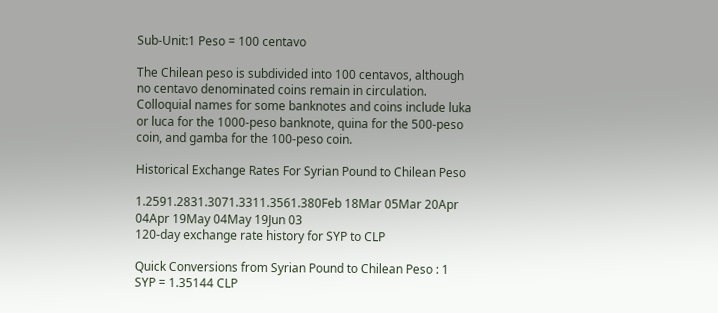Sub-Unit:1 Peso = 100 centavo

The Chilean peso is subdivided into 100 centavos, although no centavo denominated coins remain in circulation. Colloquial names for some banknotes and coins include luka or luca for the 1000-peso banknote, quina for the 500-peso coin, and gamba for the 100-peso coin.

Historical Exchange Rates For Syrian Pound to Chilean Peso

1.2591.2831.3071.3311.3561.380Feb 18Mar 05Mar 20Apr 04Apr 19May 04May 19Jun 03
120-day exchange rate history for SYP to CLP

Quick Conversions from Syrian Pound to Chilean Peso : 1 SYP = 1.35144 CLP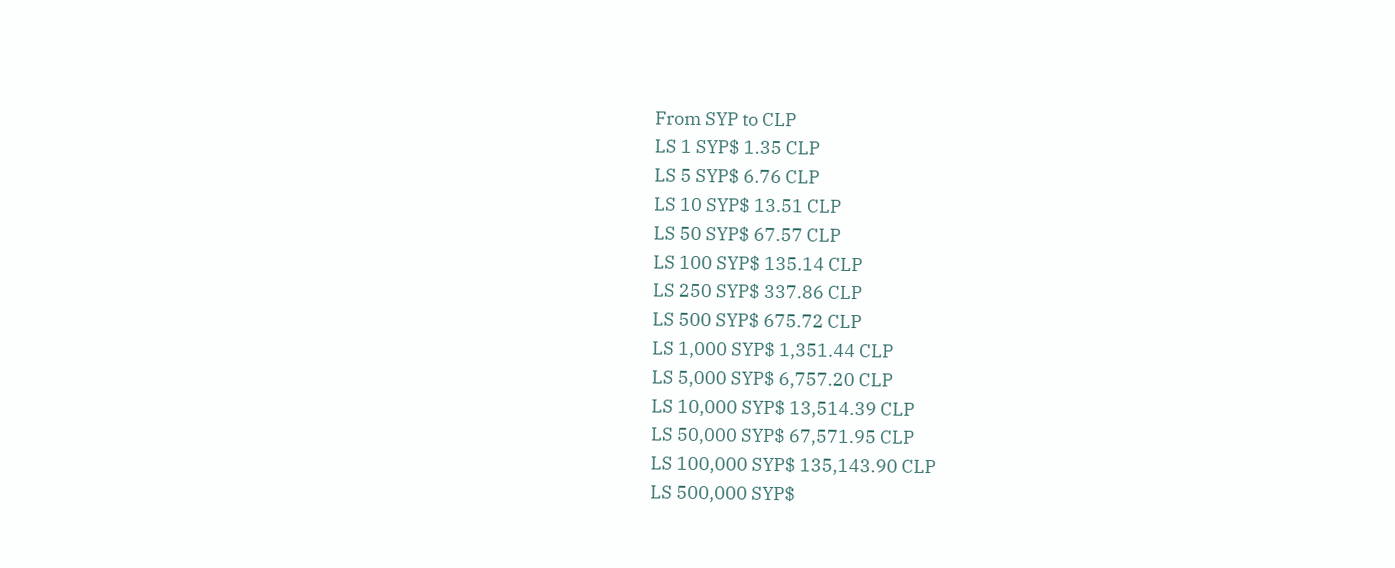From SYP to CLP
LS 1 SYP$ 1.35 CLP
LS 5 SYP$ 6.76 CLP
LS 10 SYP$ 13.51 CLP
LS 50 SYP$ 67.57 CLP
LS 100 SYP$ 135.14 CLP
LS 250 SYP$ 337.86 CLP
LS 500 SYP$ 675.72 CLP
LS 1,000 SYP$ 1,351.44 CLP
LS 5,000 SYP$ 6,757.20 CLP
LS 10,000 SYP$ 13,514.39 CLP
LS 50,000 SYP$ 67,571.95 CLP
LS 100,000 SYP$ 135,143.90 CLP
LS 500,000 SYP$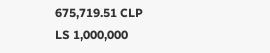675,719.51 CLP
LS 1,000,000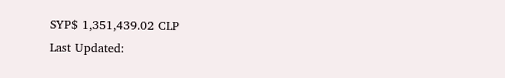SYP$ 1,351,439.02 CLP
Last Updated: